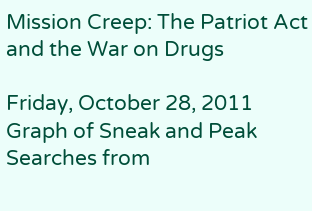Mission Creep: The Patriot Act and the War on Drugs

Friday, October 28, 2011
Graph of Sneak and Peak Searches from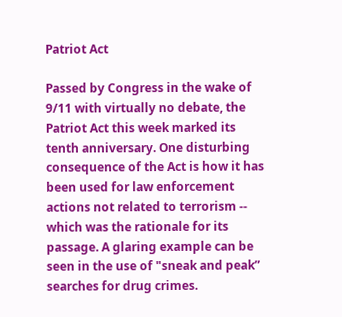Patriot Act

Passed by Congress in the wake of 9/11 with virtually no debate, the Patriot Act this week marked its tenth anniversary. One disturbing consequence of the Act is how it has been used for law enforcement actions not related to terrorism -- which was the rationale for its passage. A glaring example can be seen in the use of "sneak and peak” searches for drug crimes.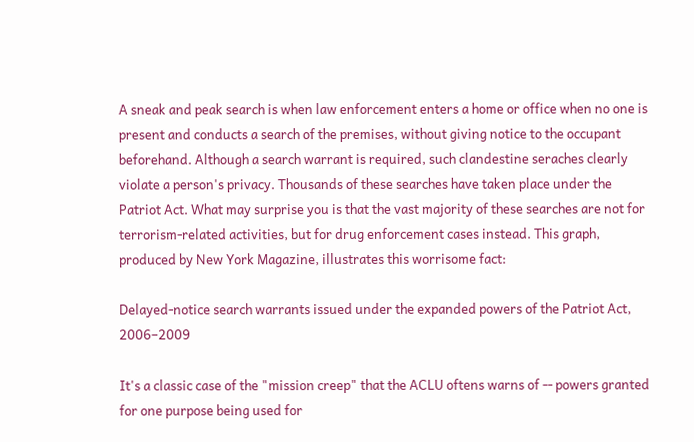A sneak and peak search is when law enforcement enters a home or office when no one is present and conducts a search of the premises, without giving notice to the occupant beforehand. Although a search warrant is required, such clandestine seraches clearly violate a person's privacy. Thousands of these searches have taken place under the Patriot Act. What may surprise you is that the vast majority of these searches are not for terrorism-related activities, but for drug enforcement cases instead. This graph, produced by New York Magazine, illustrates this worrisome fact:

Delayed-notice search warrants issued under the expanded powers of the Patriot Act, 2006–2009

It's a classic case of the "mission creep" that the ACLU oftens warns of -- powers granted for one purpose being used for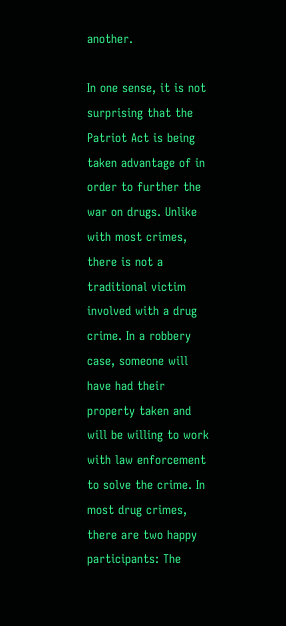another.

In one sense, it is not surprising that the Patriot Act is being taken advantage of in order to further the war on drugs. Unlike with most crimes, there is not a traditional victim involved with a drug crime. In a robbery case, someone will have had their property taken and will be willing to work with law enforcement to solve the crime. In most drug crimes, there are two happy participants: The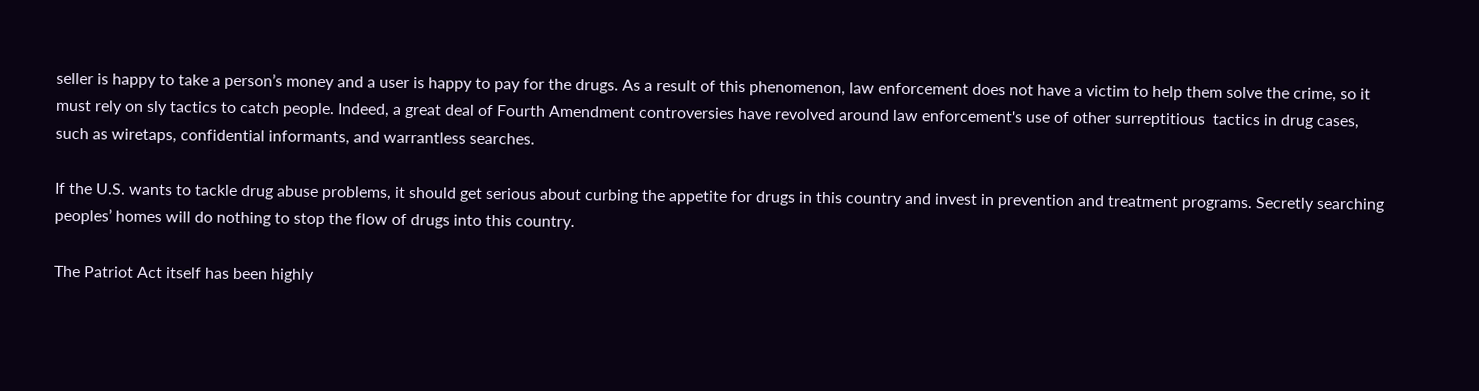seller is happy to take a person’s money and a user is happy to pay for the drugs. As a result of this phenomenon, law enforcement does not have a victim to help them solve the crime, so it must rely on sly tactics to catch people. Indeed, a great deal of Fourth Amendment controversies have revolved around law enforcement's use of other surreptitious  tactics in drug cases, such as wiretaps, confidential informants, and warrantless searches.

If the U.S. wants to tackle drug abuse problems, it should get serious about curbing the appetite for drugs in this country and invest in prevention and treatment programs. Secretly searching peoples’ homes will do nothing to stop the flow of drugs into this country.

The Patriot Act itself has been highly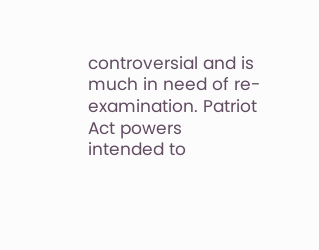controversial and is much in need of re-examination. Patriot Act powers intended to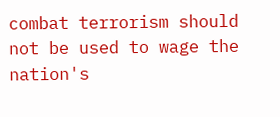combat terrorism should not be used to wage the nation's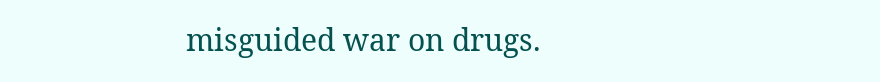misguided war on drugs.